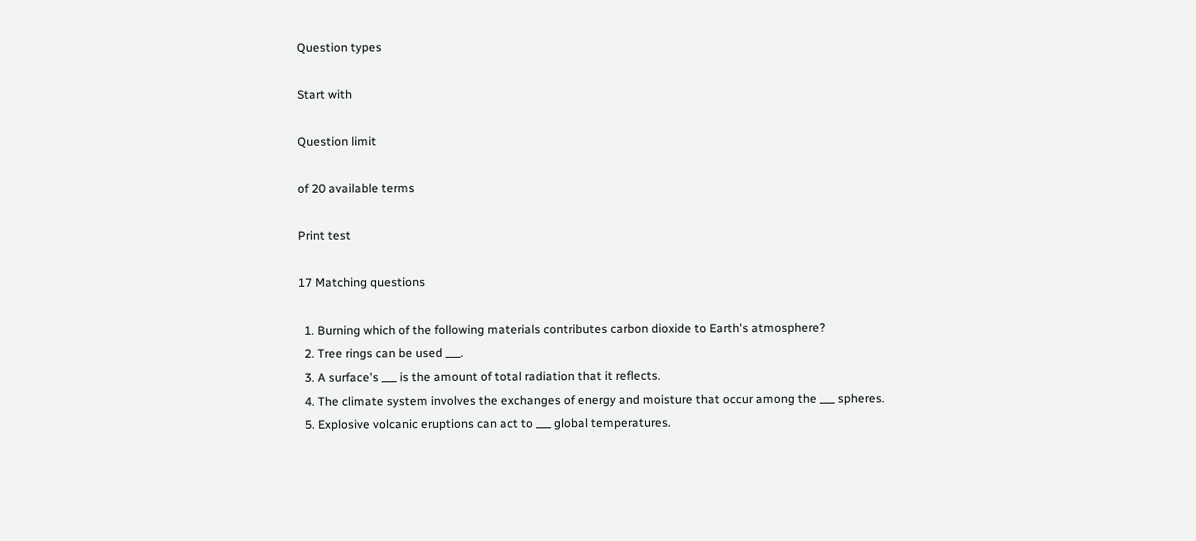Question types

Start with

Question limit

of 20 available terms

Print test

17 Matching questions

  1. Burning which of the following materials contributes carbon dioxide to Earth's atmosphere?
  2. Tree rings can be used ___.
  3. A surface's ___ is the amount of total radiation that it reflects.
  4. The climate system involves the exchanges of energy and moisture that occur among the ___ spheres.
  5. Explosive volcanic eruptions can act to ___ global temperatures.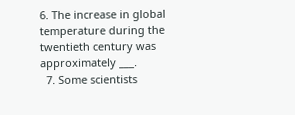6. The increase in global temperature during the twentieth century was approximately ___.
  7. Some scientists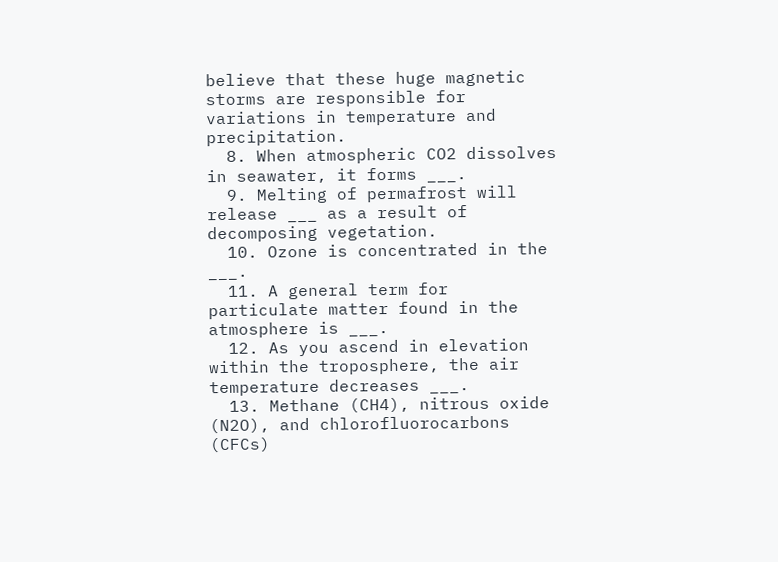believe that these huge magnetic storms are responsible for variations in temperature and precipitation.
  8. When atmospheric CO2 dissolves in seawater, it forms ___.
  9. Melting of permafrost will release ___ as a result of decomposing vegetation.
  10. Ozone is concentrated in the ___.
  11. A general term for particulate matter found in the atmosphere is ___.
  12. As you ascend in elevation within the troposphere, the air temperature decreases ___.
  13. Methane (CH4), nitrous oxide (N2O), and chlorofluorocarbons (CFCs)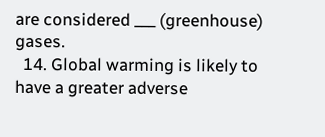are considered ___ (greenhouse) gases.
  14. Global warming is likely to have a greater adverse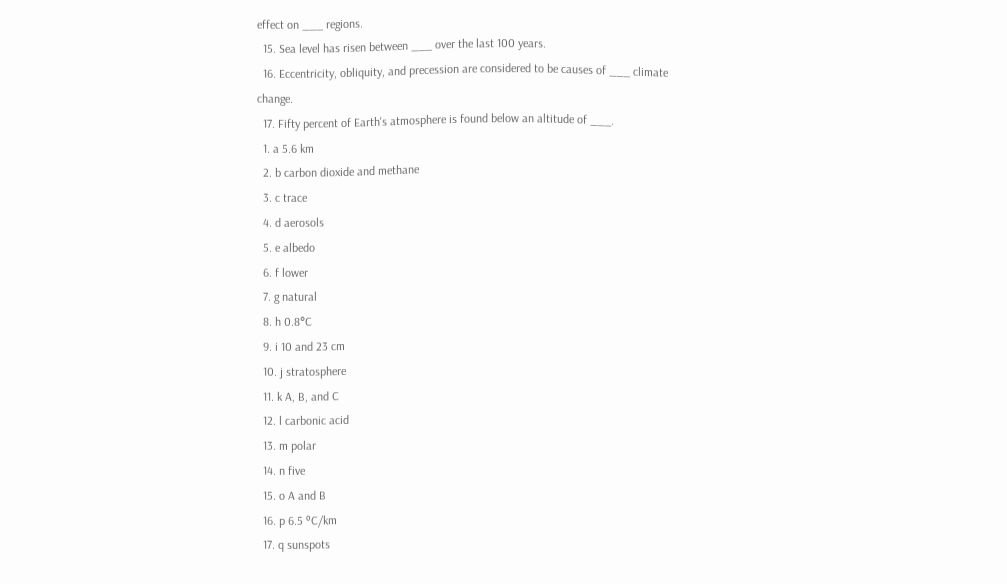effect on ___ regions.
  15. Sea level has risen between ___ over the last 100 years.
  16. Eccentricity, obliquity, and precession are considered to be causes of ___ climate change.
  17. Fifty percent of Earth's atmosphere is found below an altitude of ___.
  1. a 5.6 km
  2. b carbon dioxide and methane
  3. c trace
  4. d aerosols
  5. e albedo
  6. f lower
  7. g natural
  8. h 0.8°C
  9. i 10 and 23 cm
  10. j stratosphere
  11. k A, B, and C
  12. l carbonic acid
  13. m polar
  14. n five
  15. o A and B
  16. p 6.5 ºC/km
  17. q sunspots